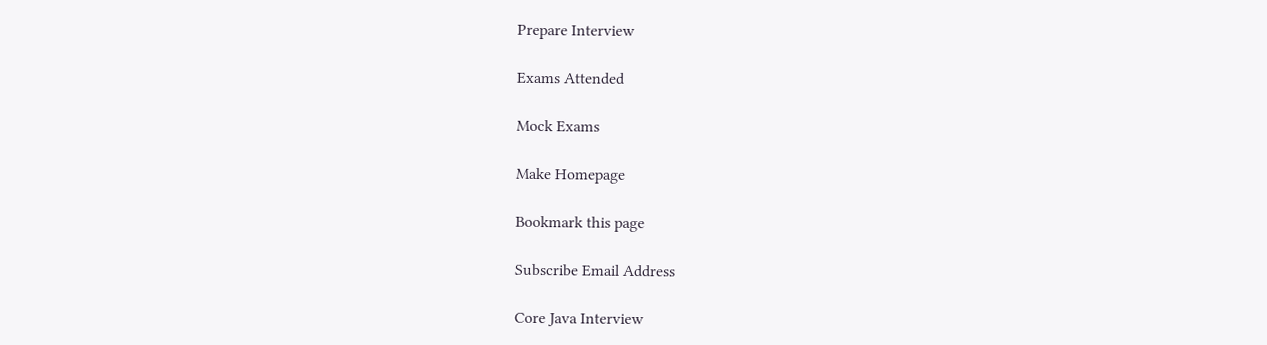Prepare Interview

Exams Attended

Mock Exams

Make Homepage

Bookmark this page

Subscribe Email Address

Core Java Interview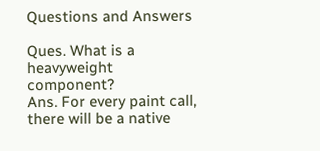Questions and Answers

Ques. What is a heavyweight component?
Ans. For every paint call, there will be a native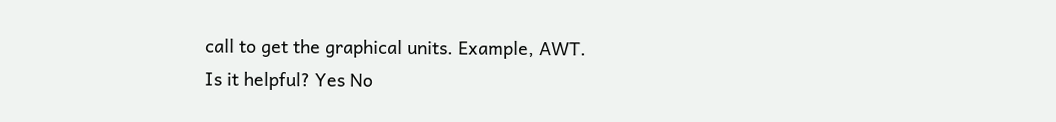call to get the graphical units. Example, AWT.
Is it helpful? Yes No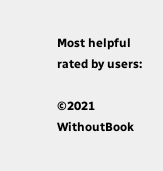Most helpful rated by users:

©2021 WithoutBook